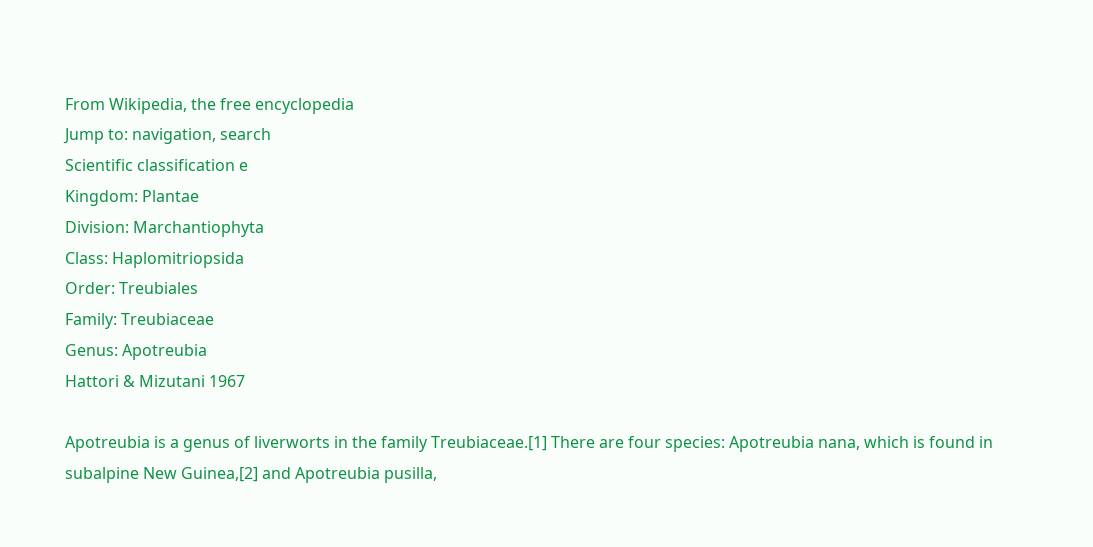From Wikipedia, the free encyclopedia
Jump to: navigation, search
Scientific classification e
Kingdom: Plantae
Division: Marchantiophyta
Class: Haplomitriopsida
Order: Treubiales
Family: Treubiaceae
Genus: Apotreubia
Hattori & Mizutani 1967

Apotreubia is a genus of liverworts in the family Treubiaceae.[1] There are four species: Apotreubia nana, which is found in subalpine New Guinea,[2] and Apotreubia pusilla,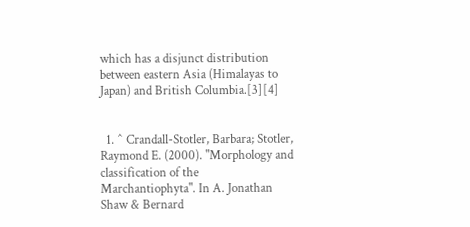which has a disjunct distribution between eastern Asia (Himalayas to Japan) and British Columbia.[3][4]


  1. ^ Crandall-Stotler, Barbara; Stotler, Raymond E. (2000). "Morphology and classification of the Marchantiophyta". In A. Jonathan Shaw & Bernard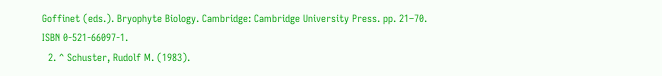Goffinet (eds.). Bryophyte Biology. Cambridge: Cambridge University Press. pp. 21–70. ISBN 0-521-66097-1.
  2. ^ Schuster, Rudolf M. (1983).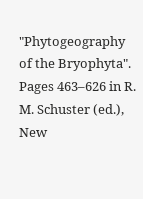"Phytogeography of the Bryophyta". Pages 463–626 in R. M. Schuster (ed.), New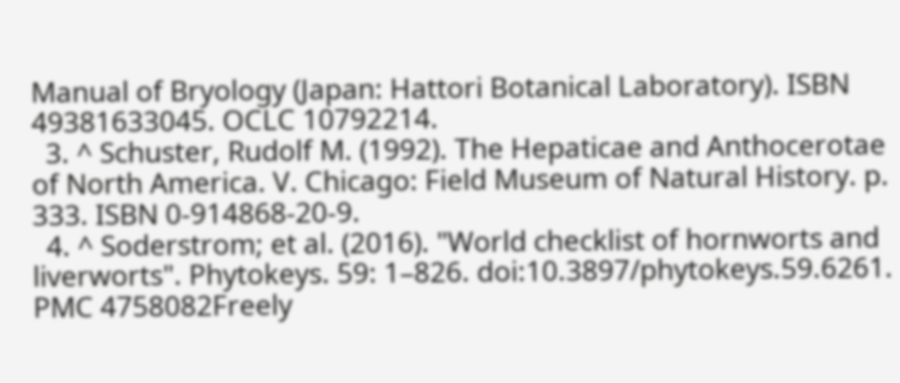Manual of Bryology (Japan: Hattori Botanical Laboratory). ISBN 49381633045. OCLC 10792214.
  3. ^ Schuster, Rudolf M. (1992). The Hepaticae and Anthocerotae of North America. V. Chicago: Field Museum of Natural History. p. 333. ISBN 0-914868-20-9.
  4. ^ Soderstrom; et al. (2016). "World checklist of hornworts and liverworts". Phytokeys. 59: 1–826. doi:10.3897/phytokeys.59.6261. PMC 4758082Freely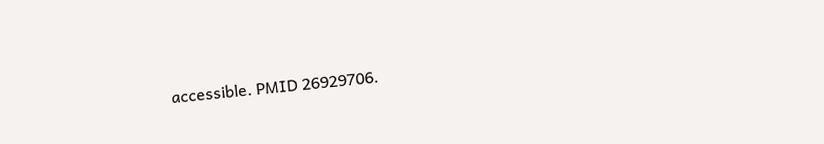accessible. PMID 26929706.